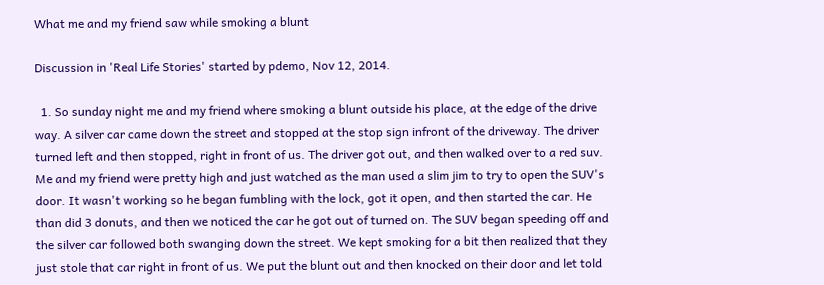What me and my friend saw while smoking a blunt

Discussion in 'Real Life Stories' started by pdemo, Nov 12, 2014.

  1. So sunday night me and my friend where smoking a blunt outside his place, at the edge of the drive way. A silver car came down the street and stopped at the stop sign infront of the driveway. The driver turned left and then stopped, right in front of us. The driver got out, and then walked over to a red suv. Me and my friend were pretty high and just watched as the man used a slim jim to try to open the SUV's door. It wasn't working so he began fumbling with the lock, got it open, and then started the car. He than did 3 donuts, and then we noticed the car he got out of turned on. The SUV began speeding off and the silver car followed both swanging down the street. We kept smoking for a bit then realized that they just stole that car right in front of us. We put the blunt out and then knocked on their door and let told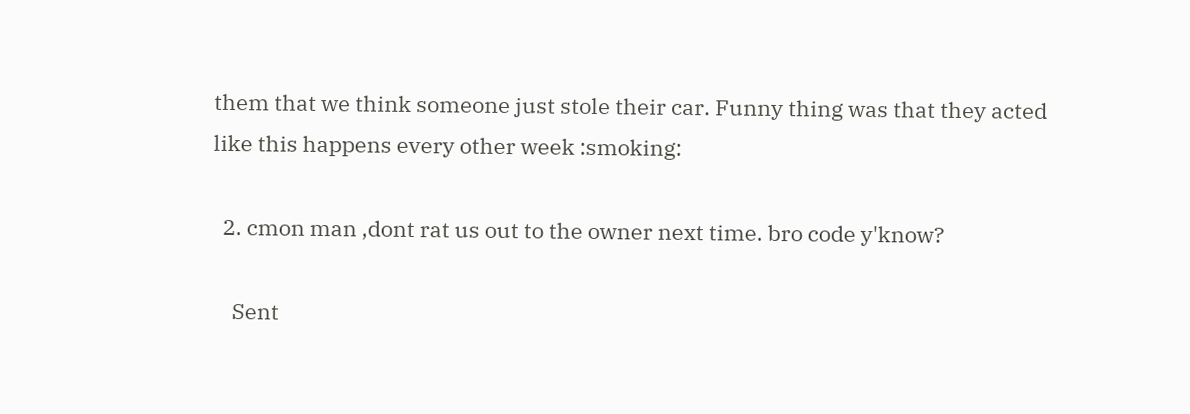them that we think someone just stole their car. Funny thing was that they acted like this happens every other week :smoking:

  2. cmon man ,dont rat us out to the owner next time. bro code y'know?

    Sent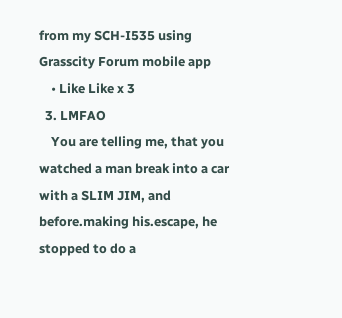from my SCH-I535 using Grasscity Forum mobile app
    • Like Like x 3
  3. LMFAO
    You are telling me, that you watched a man break into a car with a SLIM JIM, and before.making his.escape, he stopped to do a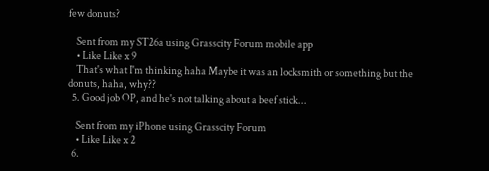few donuts?

    Sent from my ST26a using Grasscity Forum mobile app
    • Like Like x 9
    That's what I'm thinking haha Maybe it was an locksmith or something but the donuts, haha, why??
  5. Good job OP, and he's not talking about a beef stick...

    Sent from my iPhone using Grasscity Forum
    • Like Like x 2
  6.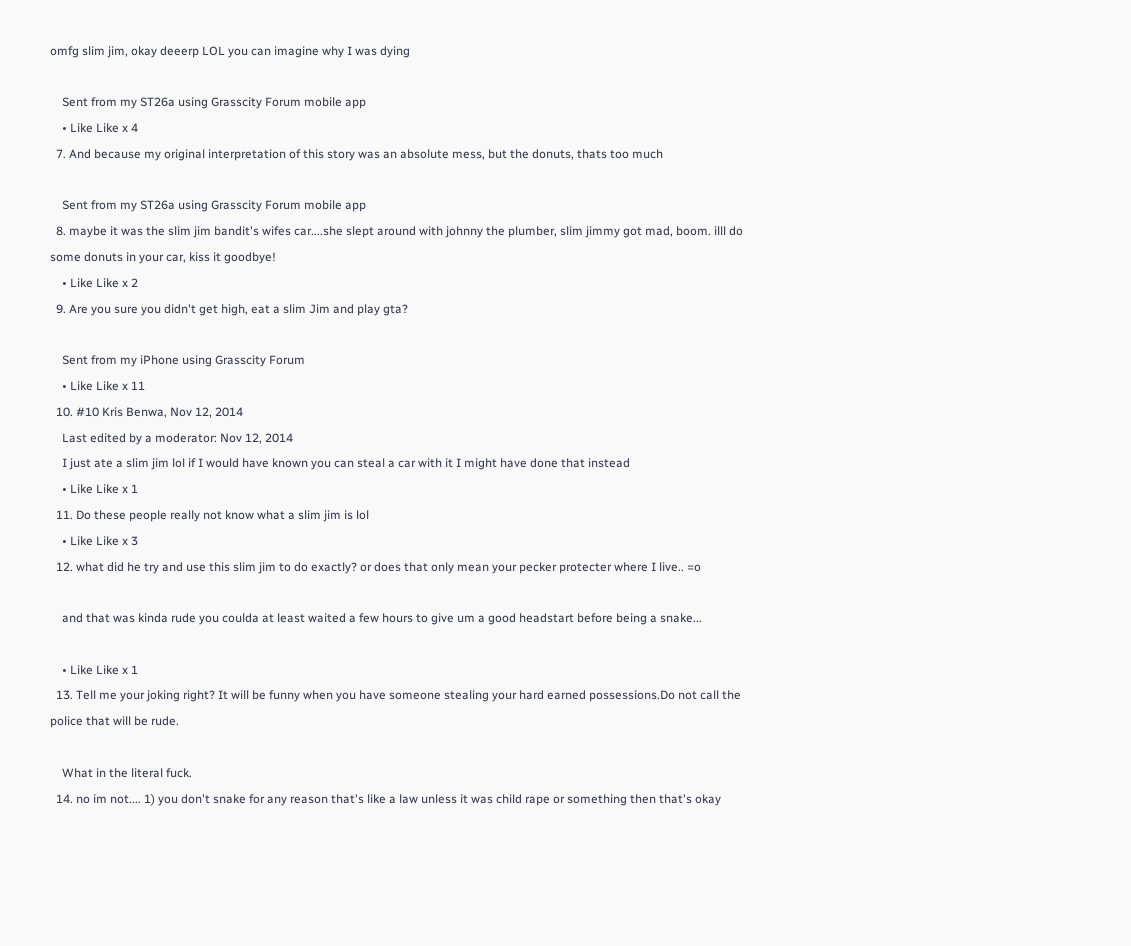omfg slim jim, okay deeerp LOL you can imagine why I was dying

    Sent from my ST26a using Grasscity Forum mobile app
    • Like Like x 4
  7. And because my original interpretation of this story was an absolute mess, but the donuts, thats too much

    Sent from my ST26a using Grasscity Forum mobile app
  8. maybe it was the slim jim bandit's wifes car....she slept around with johnny the plumber, slim jimmy got mad, boom. illl do some donuts in your car, kiss it goodbye!
    • Like Like x 2
  9. Are you sure you didn't get high, eat a slim Jim and play gta?

    Sent from my iPhone using Grasscity Forum
    • Like Like x 11
  10. #10 Kris Benwa, Nov 12, 2014
    Last edited by a moderator: Nov 12, 2014
    I just ate a slim jim lol if I would have known you can steal a car with it I might have done that instead
    • Like Like x 1
  11. Do these people really not know what a slim jim is lol
    • Like Like x 3
  12. what did he try and use this slim jim to do exactly? or does that only mean your pecker protecter where I live.. =o

    and that was kinda rude you coulda at least waited a few hours to give um a good headstart before being a snake...

    • Like Like x 1
  13. Tell me your joking right? It will be funny when you have someone stealing your hard earned possessions.Do not call the police that will be rude.

    What in the literal fuck.
  14. no im not.... 1) you don't snake for any reason that's like a law unless it was child rape or something then that's okay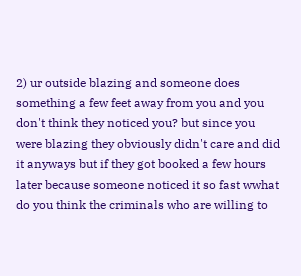2) ur outside blazing and someone does something a few feet away from you and you don't think they noticed you? but since you were blazing they obviously didn't care and did it anyways but if they got booked a few hours later because someone noticed it so fast wwhat do you think the criminals who are willing to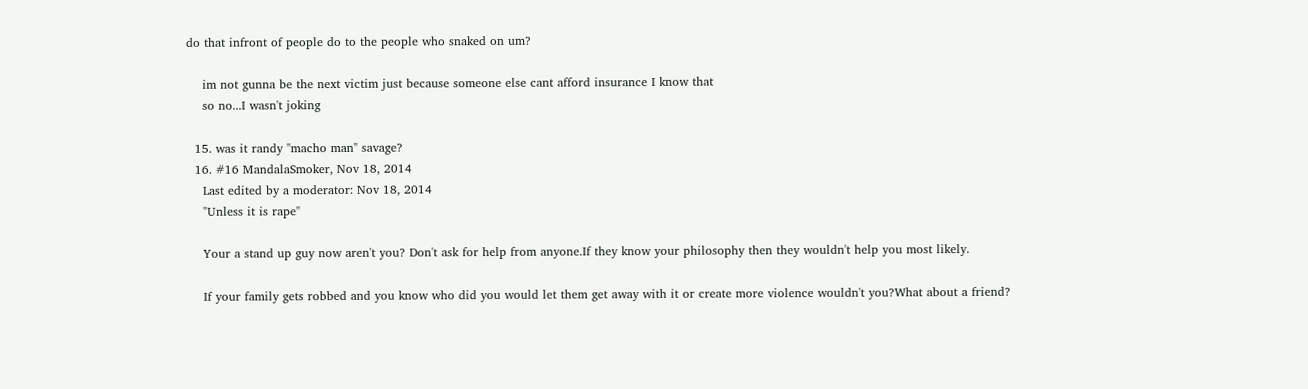do that infront of people do to the people who snaked on um?

    im not gunna be the next victim just because someone else cant afford insurance I know that
    so no...I wasn't joking

  15. was it randy "macho man" savage?
  16. #16 MandalaSmoker, Nov 18, 2014
    Last edited by a moderator: Nov 18, 2014
    "Unless it is rape"

    Your a stand up guy now aren't you? Don't ask for help from anyone.If they know your philosophy then they wouldn't help you most likely.

    If your family gets robbed and you know who did you would let them get away with it or create more violence wouldn't you?What about a friend?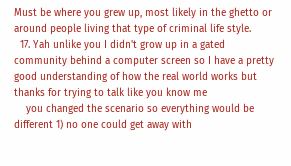Must be where you grew up, most likely in the ghetto or around people living that type of criminal life style.
  17. Yah unlike you I didn't grow up in a gated community behind a computer screen so I have a pretty good understanding of how the real world works but thanks for trying to talk like you know me
    you changed the scenario so everything would be different 1) no one could get away with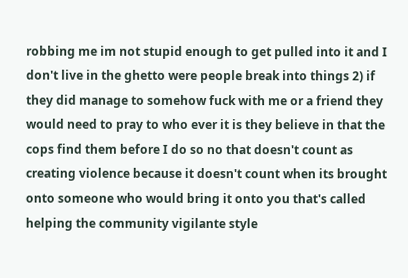robbing me im not stupid enough to get pulled into it and I don't live in the ghetto were people break into things 2) if they did manage to somehow fuck with me or a friend they would need to pray to who ever it is they believe in that the cops find them before I do so no that doesn't count as creating violence because it doesn't count when its brought onto someone who would bring it onto you that's called helping the community vigilante style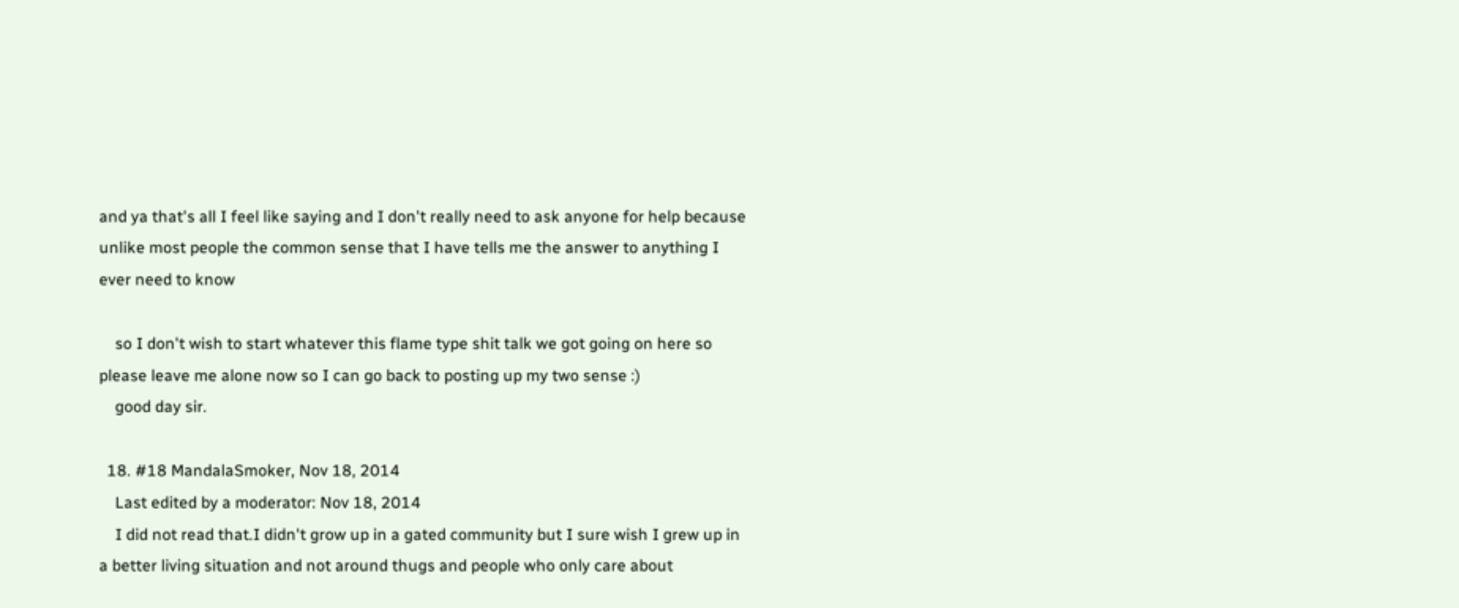and ya that's all I feel like saying and I don't really need to ask anyone for help because unlike most people the common sense that I have tells me the answer to anything I ever need to know

    so I don't wish to start whatever this flame type shit talk we got going on here so please leave me alone now so I can go back to posting up my two sense :)
    good day sir.

  18. #18 MandalaSmoker, Nov 18, 2014
    Last edited by a moderator: Nov 18, 2014
    I did not read that.I didn't grow up in a gated community but I sure wish I grew up in a better living situation and not around thugs and people who only care about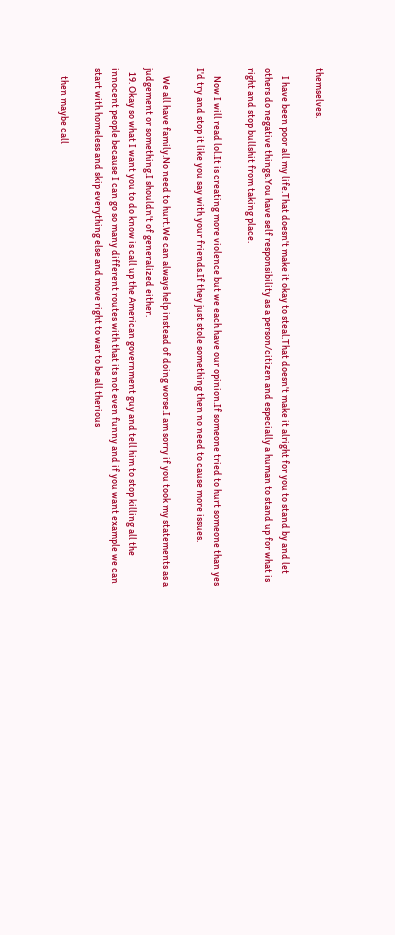themselves.

    I have been poor all my life.That doesn't make it okay to steal.That doesn't make it alright for you to stand by and let others do negative things.You have self responsibility as a person/citizen and especially a human to stand up for what is right and stop bullshit from taking place.

    Now I will read lol.It is creating more violence but we each have our opinion.If someone tried to hurt someone than yes I'd try and stop it like you say with your friends.If they just stole something then no need to cause more issues.

    We all have family.No need to hurt.We can always help instead of doing worse.I am sorry if you took my statements as a judgement or something.I shouldn't of generalized either.
  19. Okay so what I want you to do know is call up the American government guy and tell him to stop killing all the innocent people because I can go so many different routes with that its not even funny and if you want example we can start with homeless and skip everything else and move right to war to be all therious

    then maybe call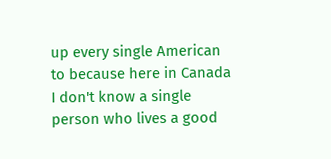up every single American to because here in Canada I don't know a single person who lives a good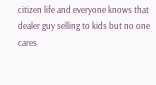citizen life and everyone knows that dealer guy selling to kids but no one cares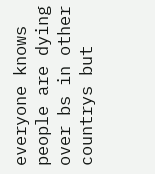everyone knows people are dying over bs in other countrys but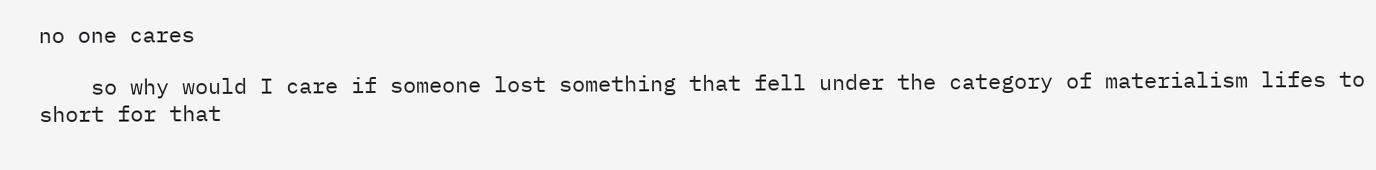no one cares

    so why would I care if someone lost something that fell under the category of materialism lifes to short for that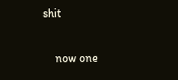shit

    now one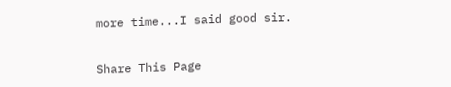more time...I said good sir.


Share This Page